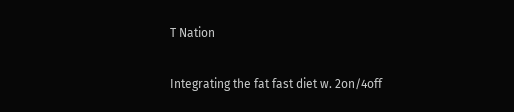T Nation

Integrating the fat fast diet w. 2on/4off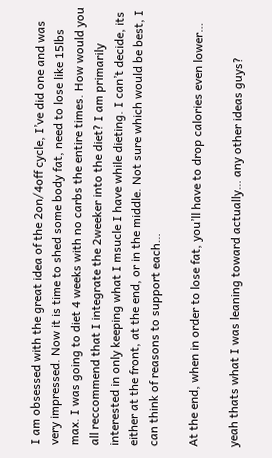I am obsessed with the great idea of the 2on/4off cycle, I’ve did one and was very impressed. Now it is time to shed some body fat, need to lose like 15lbs max. I was going to diet 4 weeks with no carbs the entire times. How would you all reccommend that I integrate the 2weeker into the diet? I am primarily interested in only keeping what I msucle I have while dieting. I can’t decide, its either at the front, at the end, or in the middle. Not sure which would be best, I can think of reasons to support each…

At the end, when in order to lose fat, you’ll have to drop calories even lower…

yeah thats what I was leaning toward actually… any other ideas guys?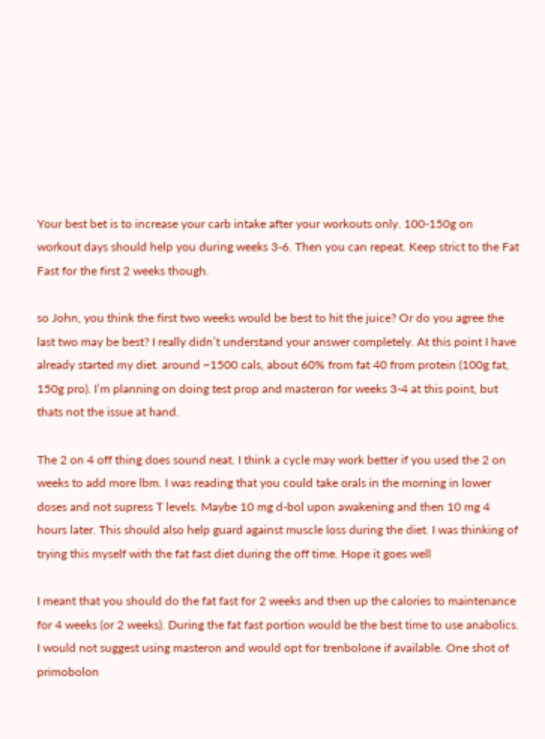Your best bet is to increase your carb intake after your workouts only. 100-150g on workout days should help you during weeks 3-6. Then you can repeat. Keep strict to the Fat Fast for the first 2 weeks though.

so John, you think the first two weeks would be best to hit the juice? Or do you agree the last two may be best? I really didn’t understand your answer completely. At this point I have already started my diet. around ~1500 cals, about 60% from fat 40 from protein (100g fat, 150g pro). I’m planning on doing test prop and masteron for weeks 3-4 at this point, but thats not the issue at hand.

The 2 on 4 off thing does sound neat. I think a cycle may work better if you used the 2 on weeks to add more lbm. I was reading that you could take orals in the morning in lower doses and not supress T levels. Maybe 10 mg d-bol upon awakening and then 10 mg 4 hours later. This should also help guard against muscle loss during the diet. I was thinking of trying this myself with the fat fast diet during the off time. Hope it goes well

I meant that you should do the fat fast for 2 weeks and then up the calories to maintenance for 4 weeks (or 2 weeks). During the fat fast portion would be the best time to use anabolics. I would not suggest using masteron and would opt for trenbolone if available. One shot of primobolon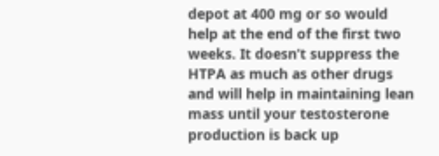depot at 400 mg or so would help at the end of the first two weeks. It doesn’t suppress the HTPA as much as other drugs and will help in maintaining lean mass until your testosterone production is back up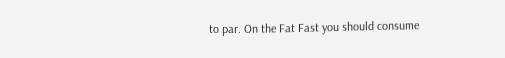to par. On the Fat Fast you should consume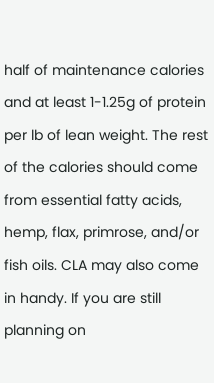half of maintenance calories and at least 1-1.25g of protein per lb of lean weight. The rest of the calories should come from essential fatty acids, hemp, flax, primrose, and/or fish oils. CLA may also come in handy. If you are still planning on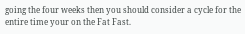going the four weeks then you should consider a cycle for the entire time your on the Fat Fast.